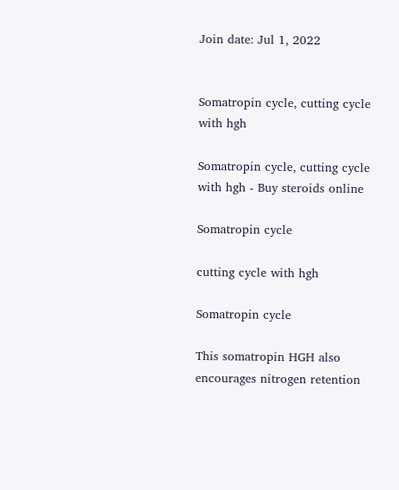Join date: Jul 1, 2022


Somatropin cycle, cutting cycle with hgh

Somatropin cycle, cutting cycle with hgh - Buy steroids online

Somatropin cycle

cutting cycle with hgh

Somatropin cycle

This somatropin HGH also encourages nitrogen retention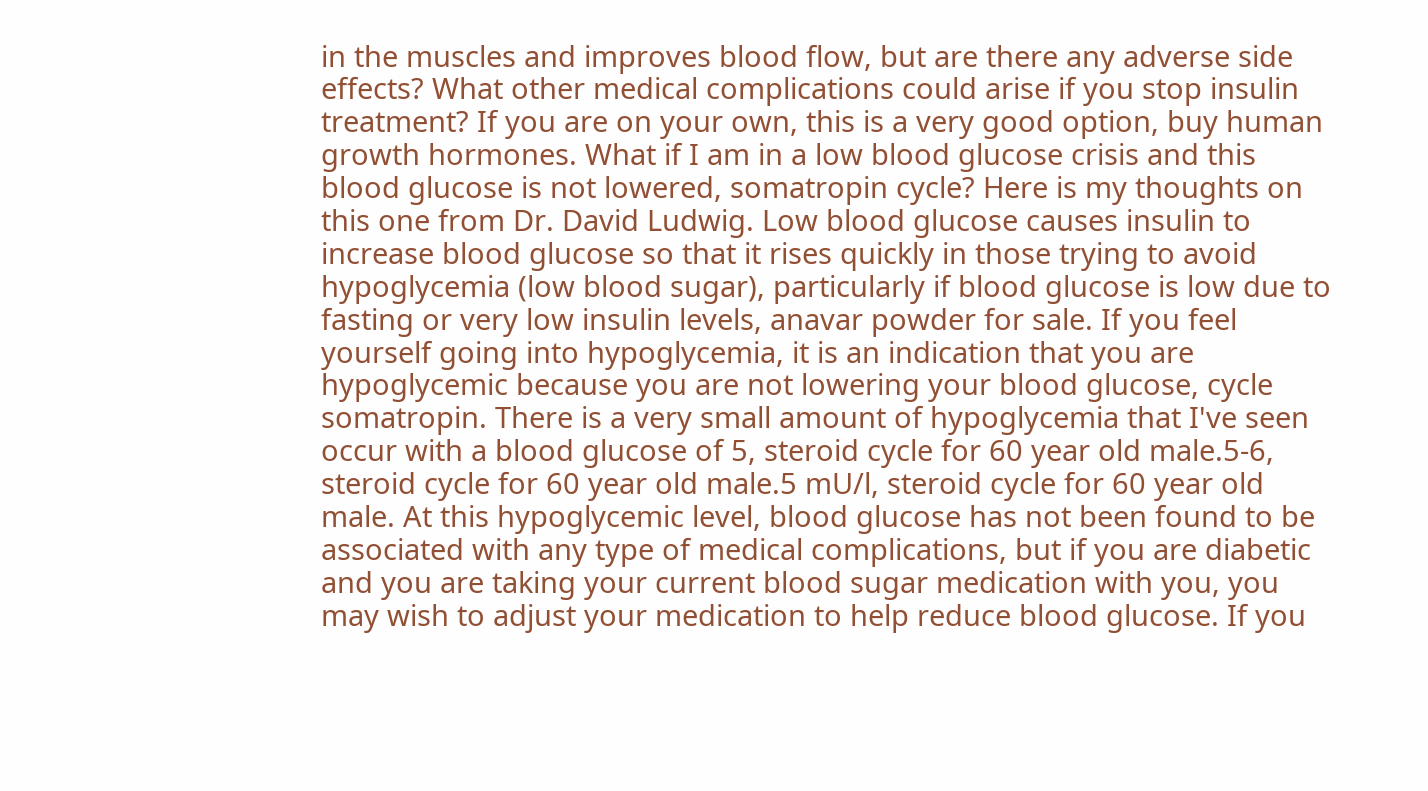in the muscles and improves blood flow, but are there any adverse side effects? What other medical complications could arise if you stop insulin treatment? If you are on your own, this is a very good option, buy human growth hormones. What if I am in a low blood glucose crisis and this blood glucose is not lowered, somatropin cycle? Here is my thoughts on this one from Dr. David Ludwig. Low blood glucose causes insulin to increase blood glucose so that it rises quickly in those trying to avoid hypoglycemia (low blood sugar), particularly if blood glucose is low due to fasting or very low insulin levels, anavar powder for sale. If you feel yourself going into hypoglycemia, it is an indication that you are hypoglycemic because you are not lowering your blood glucose, cycle somatropin. There is a very small amount of hypoglycemia that I've seen occur with a blood glucose of 5, steroid cycle for 60 year old male.5-6, steroid cycle for 60 year old male.5 mU/l, steroid cycle for 60 year old male. At this hypoglycemic level, blood glucose has not been found to be associated with any type of medical complications, but if you are diabetic and you are taking your current blood sugar medication with you, you may wish to adjust your medication to help reduce blood glucose. If you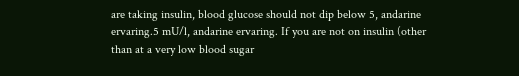are taking insulin, blood glucose should not dip below 5, andarine ervaring.5 mU/l, andarine ervaring. If you are not on insulin (other than at a very low blood sugar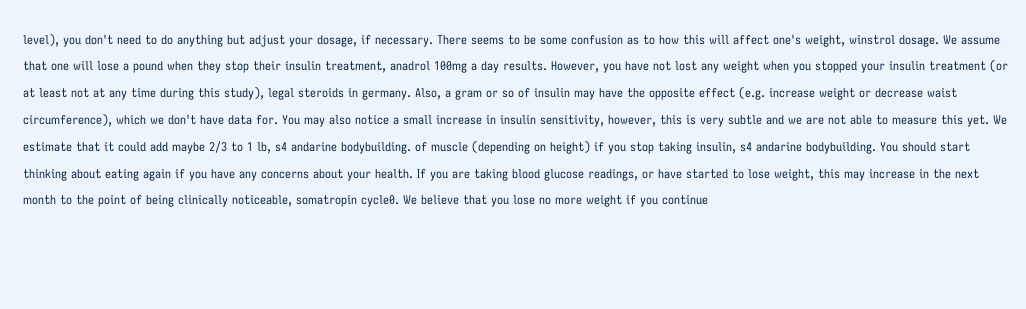level), you don't need to do anything but adjust your dosage, if necessary. There seems to be some confusion as to how this will affect one's weight, winstrol dosage. We assume that one will lose a pound when they stop their insulin treatment, anadrol 100mg a day results. However, you have not lost any weight when you stopped your insulin treatment (or at least not at any time during this study), legal steroids in germany. Also, a gram or so of insulin may have the opposite effect (e.g. increase weight or decrease waist circumference), which we don't have data for. You may also notice a small increase in insulin sensitivity, however, this is very subtle and we are not able to measure this yet. We estimate that it could add maybe 2/3 to 1 lb, s4 andarine bodybuilding. of muscle (depending on height) if you stop taking insulin, s4 andarine bodybuilding. You should start thinking about eating again if you have any concerns about your health. If you are taking blood glucose readings, or have started to lose weight, this may increase in the next month to the point of being clinically noticeable, somatropin cycle0. We believe that you lose no more weight if you continue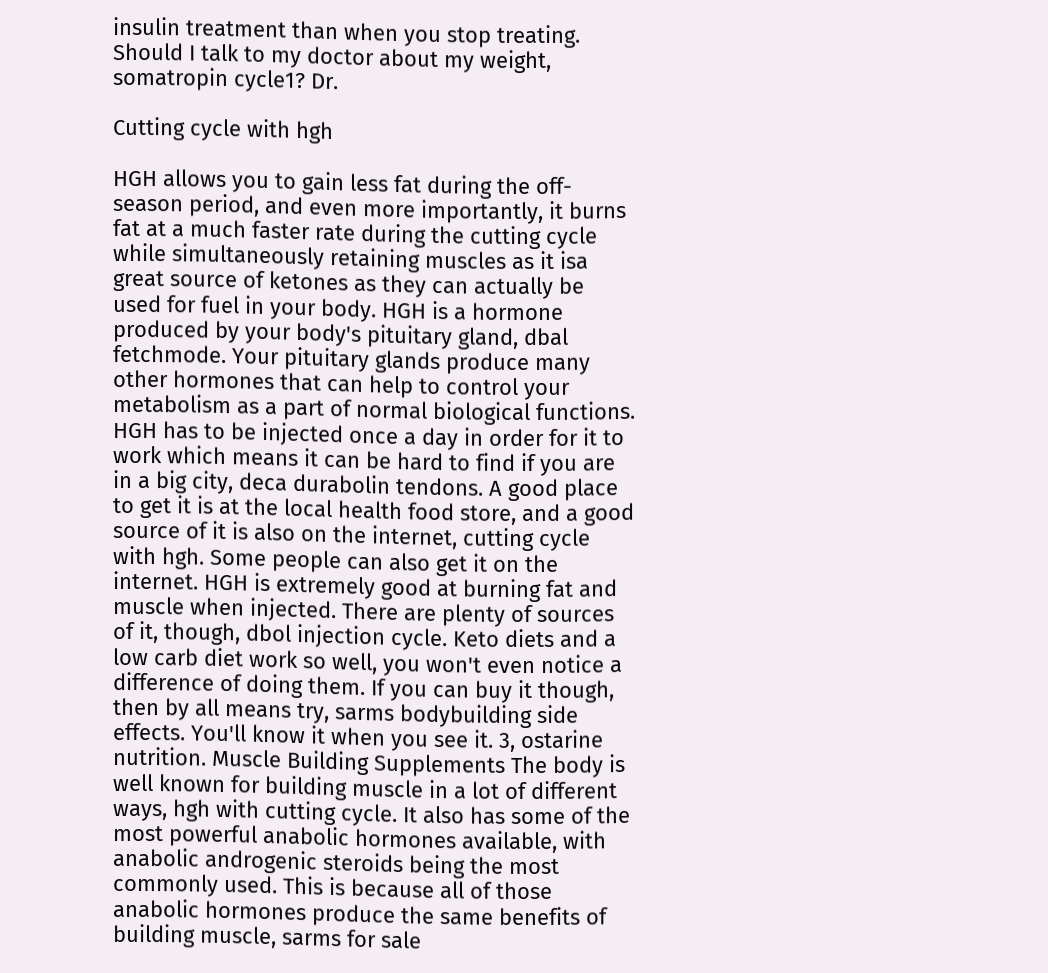insulin treatment than when you stop treating. Should I talk to my doctor about my weight, somatropin cycle1? Dr.

Cutting cycle with hgh

HGH allows you to gain less fat during the off-season period, and even more importantly, it burns fat at a much faster rate during the cutting cycle while simultaneously retaining muscles as it isa great source of ketones as they can actually be used for fuel in your body. HGH is a hormone produced by your body's pituitary gland, dbal fetchmode. Your pituitary glands produce many other hormones that can help to control your metabolism as a part of normal biological functions. HGH has to be injected once a day in order for it to work which means it can be hard to find if you are in a big city, deca durabolin tendons. A good place to get it is at the local health food store, and a good source of it is also on the internet, cutting cycle with hgh. Some people can also get it on the internet. HGH is extremely good at burning fat and muscle when injected. There are plenty of sources of it, though, dbol injection cycle. Keto diets and a low carb diet work so well, you won't even notice a difference of doing them. If you can buy it though, then by all means try, sarms bodybuilding side effects. You'll know it when you see it. 3, ostarine nutrition. Muscle Building Supplements The body is well known for building muscle in a lot of different ways, hgh with cutting cycle. It also has some of the most powerful anabolic hormones available, with anabolic androgenic steroids being the most commonly used. This is because all of those anabolic hormones produce the same benefits of building muscle, sarms for sale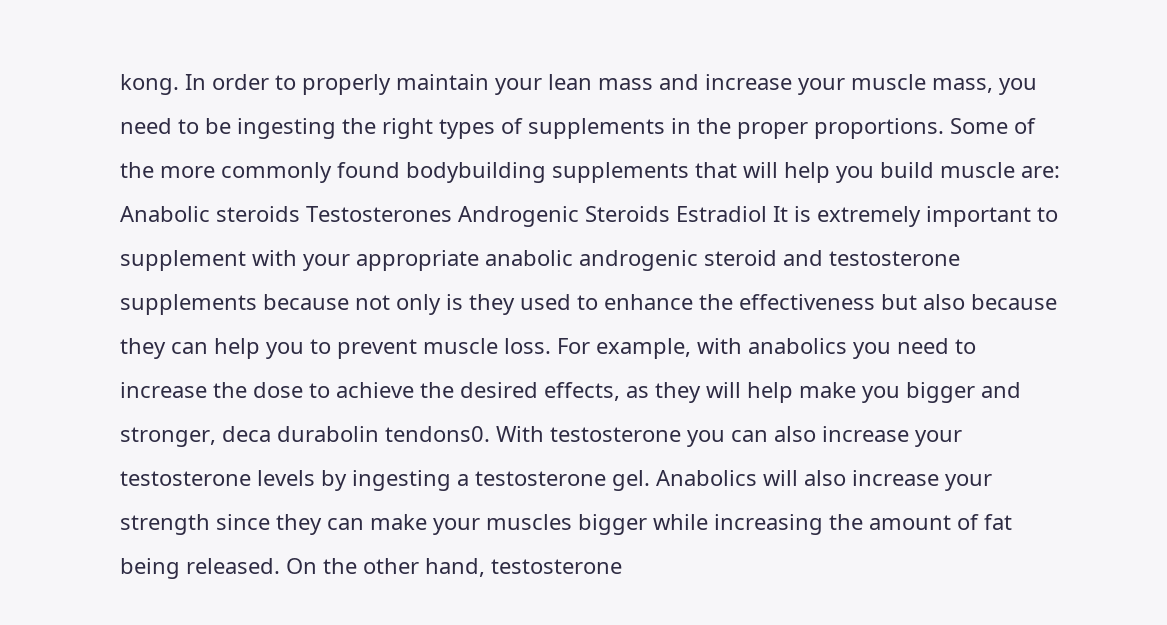kong. In order to properly maintain your lean mass and increase your muscle mass, you need to be ingesting the right types of supplements in the proper proportions. Some of the more commonly found bodybuilding supplements that will help you build muscle are: Anabolic steroids Testosterones Androgenic Steroids Estradiol It is extremely important to supplement with your appropriate anabolic androgenic steroid and testosterone supplements because not only is they used to enhance the effectiveness but also because they can help you to prevent muscle loss. For example, with anabolics you need to increase the dose to achieve the desired effects, as they will help make you bigger and stronger, deca durabolin tendons0. With testosterone you can also increase your testosterone levels by ingesting a testosterone gel. Anabolics will also increase your strength since they can make your muscles bigger while increasing the amount of fat being released. On the other hand, testosterone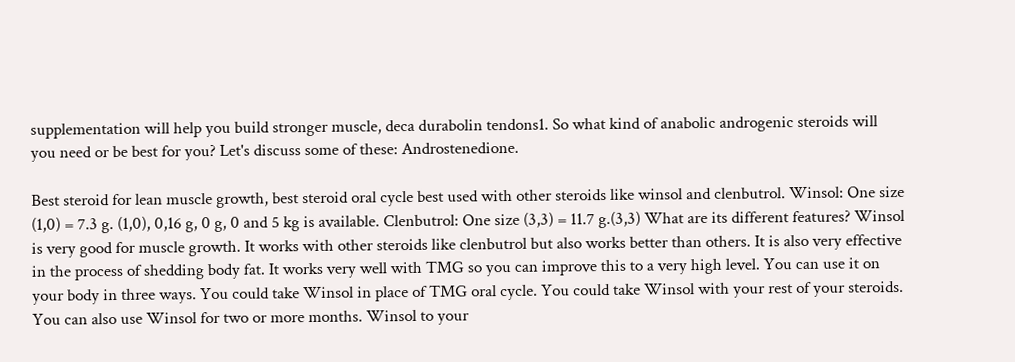supplementation will help you build stronger muscle, deca durabolin tendons1. So what kind of anabolic androgenic steroids will you need or be best for you? Let's discuss some of these: Androstenedione.

Best steroid for lean muscle growth, best steroid oral cycle best used with other steroids like winsol and clenbutrol. Winsol: One size (1,0) = 7.3 g. (1,0), 0,16 g, 0 g, 0 and 5 kg is available. Clenbutrol: One size (3,3) = 11.7 g.(3,3) What are its different features? Winsol is very good for muscle growth. It works with other steroids like clenbutrol but also works better than others. It is also very effective in the process of shedding body fat. It works very well with TMG so you can improve this to a very high level. You can use it on your body in three ways. You could take Winsol in place of TMG oral cycle. You could take Winsol with your rest of your steroids. You can also use Winsol for two or more months. Winsol to your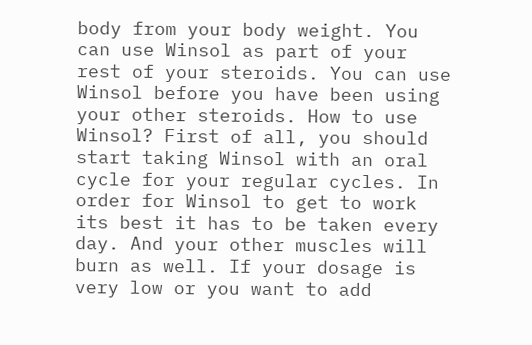body from your body weight. You can use Winsol as part of your rest of your steroids. You can use Winsol before you have been using your other steroids. How to use Winsol? First of all, you should start taking Winsol with an oral cycle for your regular cycles. In order for Winsol to get to work its best it has to be taken every day. And your other muscles will burn as well. If your dosage is very low or you want to add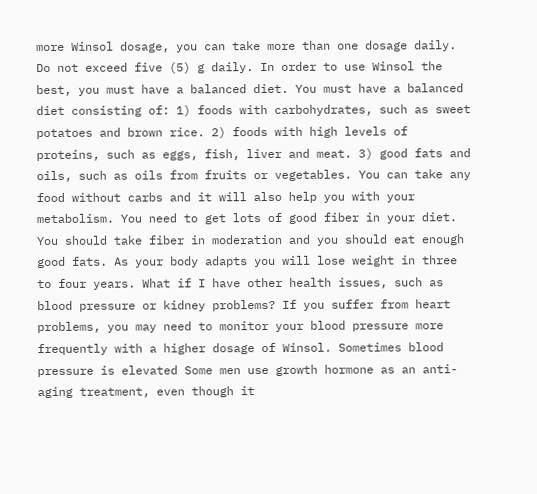more Winsol dosage, you can take more than one dosage daily. Do not exceed five (5) g daily. In order to use Winsol the best, you must have a balanced diet. You must have a balanced diet consisting of: 1) foods with carbohydrates, such as sweet potatoes and brown rice. 2) foods with high levels of proteins, such as eggs, fish, liver and meat. 3) good fats and oils, such as oils from fruits or vegetables. You can take any food without carbs and it will also help you with your metabolism. You need to get lots of good fiber in your diet. You should take fiber in moderation and you should eat enough good fats. As your body adapts you will lose weight in three to four years. What if I have other health issues, such as blood pressure or kidney problems? If you suffer from heart problems, you may need to monitor your blood pressure more frequently with a higher dosage of Winsol. Sometimes blood pressure is elevated Some men use growth hormone as an anti-aging treatment, even though it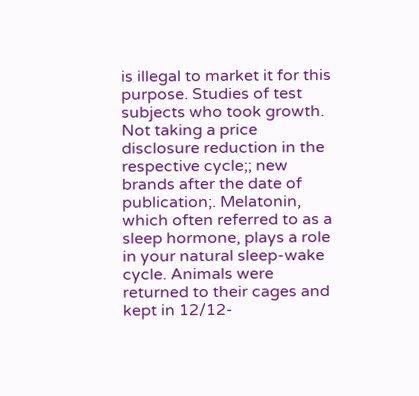is illegal to market it for this purpose. Studies of test subjects who took growth. Not taking a price disclosure reduction in the respective cycle;; new brands after the date of publication;. Melatonin, which often referred to as a sleep hormone, plays a role in your natural sleep-wake cycle. Animals were returned to their cages and kept in 12/12-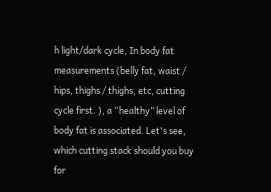h light/dark cycle, In body fat measurements (belly fat, waist / hips, thighs / thighs, etc, cutting cycle first. ), a “healthy” level of body fat is associated. Let's see, which cutting stack should you buy for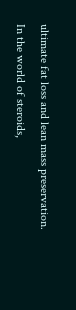ultimate fat loss and lean mass preservation. In the world of steroids,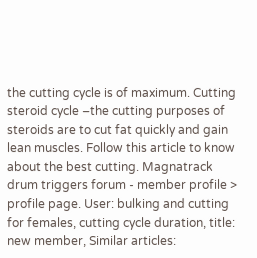the cutting cycle is of maximum. Cutting steroid cycle –the cutting purposes of steroids are to cut fat quickly and gain lean muscles. Follow this article to know about the best cutting. Magnatrack drum triggers forum - member profile > profile page. User: bulking and cutting for females, cutting cycle duration, title: new member, Similar articles: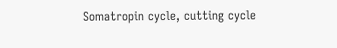Somatropin cycle, cutting cycle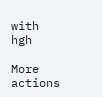with hgh

More actions